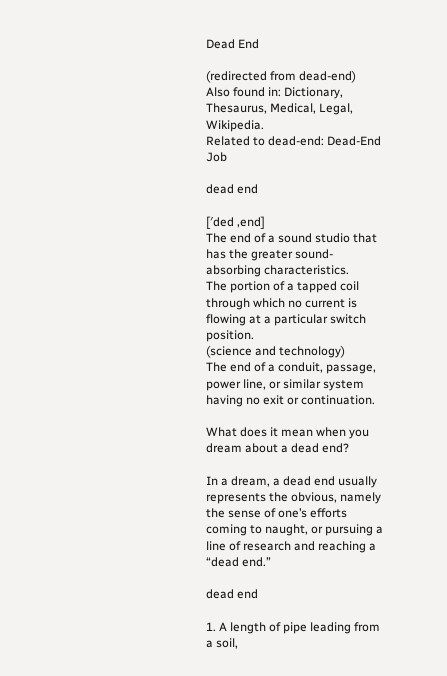Dead End

(redirected from dead-end)
Also found in: Dictionary, Thesaurus, Medical, Legal, Wikipedia.
Related to dead-end: Dead-End Job

dead end

[′ded ‚end]
The end of a sound studio that has the greater sound-absorbing characteristics.
The portion of a tapped coil through which no current is flowing at a particular switch position.
(science and technology)
The end of a conduit, passage, power line, or similar system having no exit or continuation.

What does it mean when you dream about a dead end?

In a dream, a dead end usually represents the obvious, namely the sense of one’s efforts coming to naught, or pursuing a line of research and reaching a “dead end.”

dead end

1. A length of pipe leading from a soil,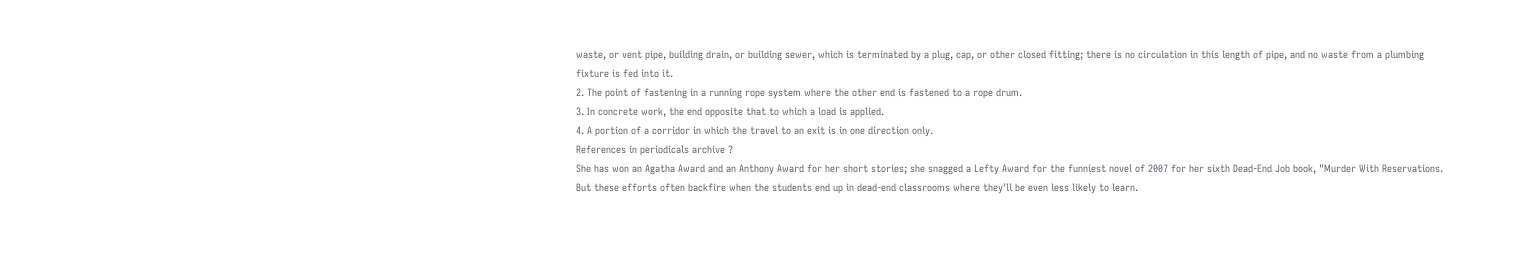waste, or vent pipe, building drain, or building sewer, which is terminated by a plug, cap, or other closed fitting; there is no circulation in this length of pipe, and no waste from a plumbing fixture is fed into it.
2. The point of fastening in a running rope system where the other end is fastened to a rope drum.
3. In concrete work, the end opposite that to which a load is applied.
4. A portion of a corridor in which the travel to an exit is in one direction only.
References in periodicals archive ?
She has won an Agatha Award and an Anthony Award for her short stories; she snagged a Lefty Award for the funniest novel of 2007 for her sixth Dead-End Job book, "Murder With Reservations.
But these efforts often backfire when the students end up in dead-end classrooms where they'll be even less likely to learn.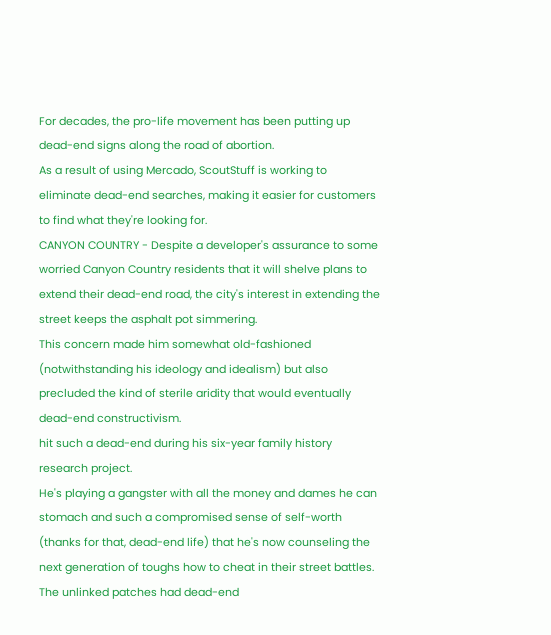For decades, the pro-life movement has been putting up dead-end signs along the road of abortion.
As a result of using Mercado, ScoutStuff is working to eliminate dead-end searches, making it easier for customers to find what they're looking for.
CANYON COUNTRY - Despite a developer's assurance to some worried Canyon Country residents that it will shelve plans to extend their dead-end road, the city's interest in extending the street keeps the asphalt pot simmering.
This concern made him somewhat old-fashioned (notwithstanding his ideology and idealism) but also precluded the kind of sterile aridity that would eventually dead-end constructivism.
hit such a dead-end during his six-year family history research project.
He's playing a gangster with all the money and dames he can stomach and such a compromised sense of self-worth (thanks for that, dead-end life) that he's now counseling the next generation of toughs how to cheat in their street battles.
The unlinked patches had dead-end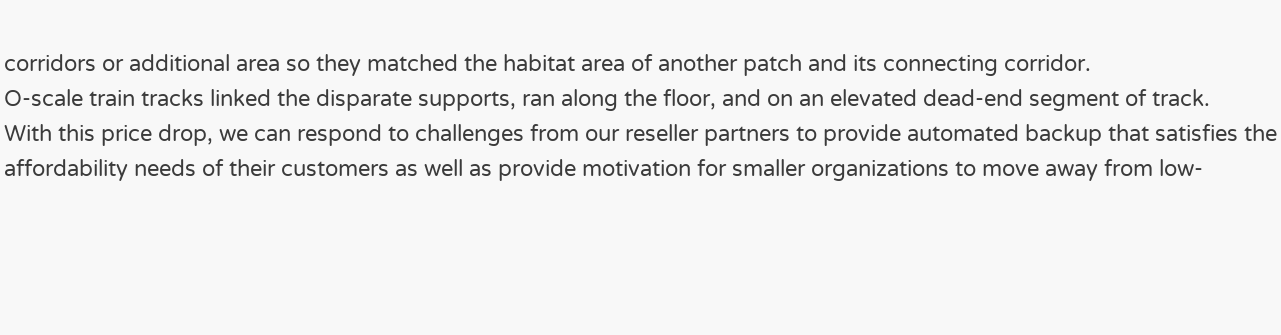corridors or additional area so they matched the habitat area of another patch and its connecting corridor.
O-scale train tracks linked the disparate supports, ran along the floor, and on an elevated dead-end segment of track.
With this price drop, we can respond to challenges from our reseller partners to provide automated backup that satisfies the affordability needs of their customers as well as provide motivation for smaller organizations to move away from low-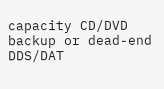capacity CD/DVD backup or dead-end DDS/DAT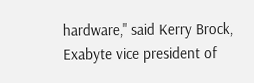hardware," said Kerry Brock, Exabyte vice president of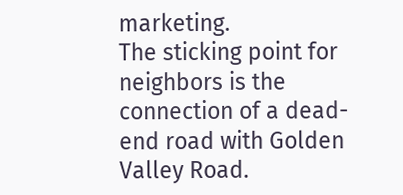marketing.
The sticking point for neighbors is the connection of a dead-end road with Golden Valley Road.